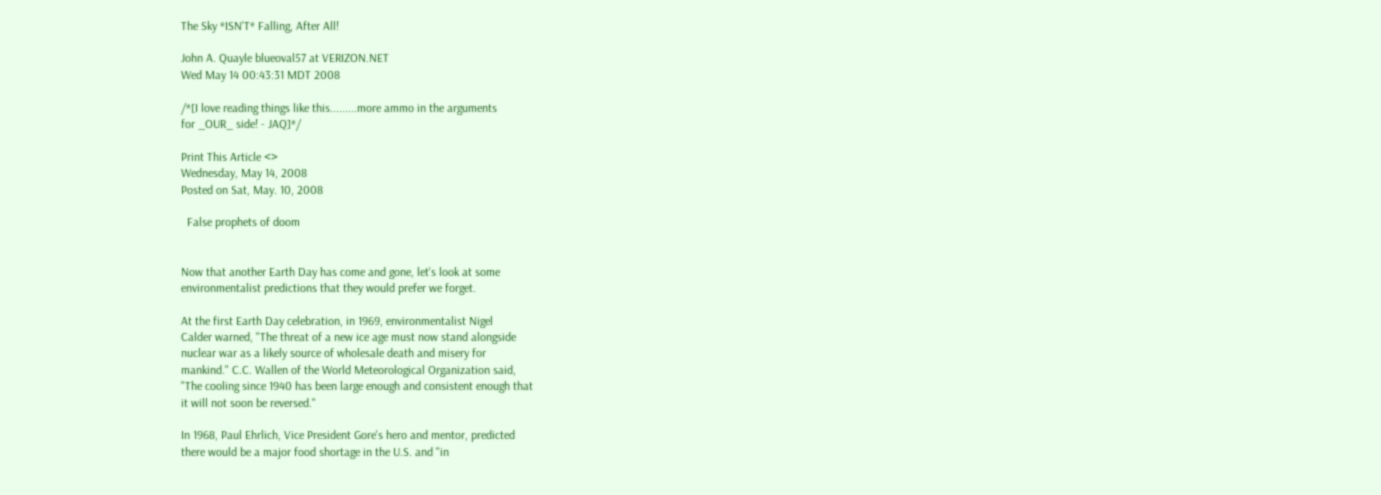The Sky *ISN'T* Falling, After All!

John A. Quayle blueoval57 at VERIZON.NET
Wed May 14 00:43:31 MDT 2008

/*[I love reading things like this.........more ammo in the arguments
for _OUR_ side! - JAQ]*/

Print This Article <>
Wednesday, May 14, 2008
Posted on Sat, May. 10, 2008

  False prophets of doom


Now that another Earth Day has come and gone, let's look at some
environmentalist predictions that they would prefer we forget.

At the first Earth Day celebration, in 1969, environmentalist Nigel
Calder warned, "The threat of a new ice age must now stand alongside
nuclear war as a likely source of wholesale death and misery for
mankind." C.C. Wallen of the World Meteorological Organization said,
"The cooling since 1940 has been large enough and consistent enough that
it will not soon be reversed."

In 1968, Paul Ehrlich, Vice President Gore's hero and mentor, predicted
there would be a major food shortage in the U.S. and "in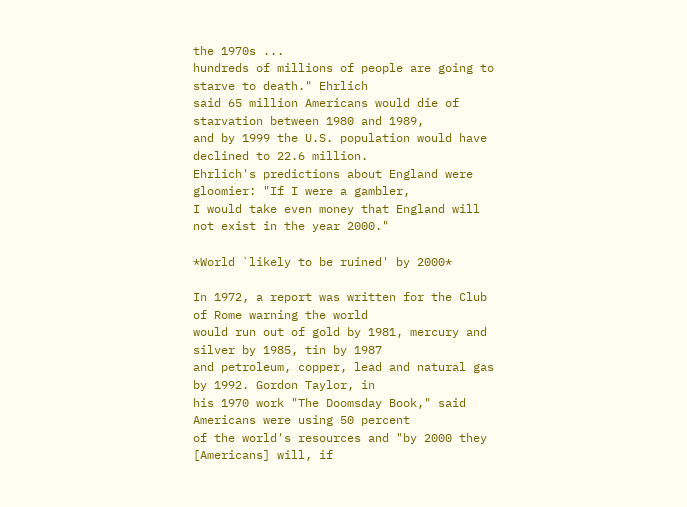the 1970s ...
hundreds of millions of people are going to starve to death." Ehrlich
said 65 million Americans would die of starvation between 1980 and 1989,
and by 1999 the U.S. population would have declined to 22.6 million.
Ehrlich's predictions about England were gloomier: "If I were a gambler,
I would take even money that England will not exist in the year 2000."

*World `likely to be ruined' by 2000*

In 1972, a report was written for the Club of Rome warning the world
would run out of gold by 1981, mercury and silver by 1985, tin by 1987
and petroleum, copper, lead and natural gas by 1992. Gordon Taylor, in
his 1970 work "The Doomsday Book," said Americans were using 50 percent
of the world's resources and "by 2000 they [Americans] will, if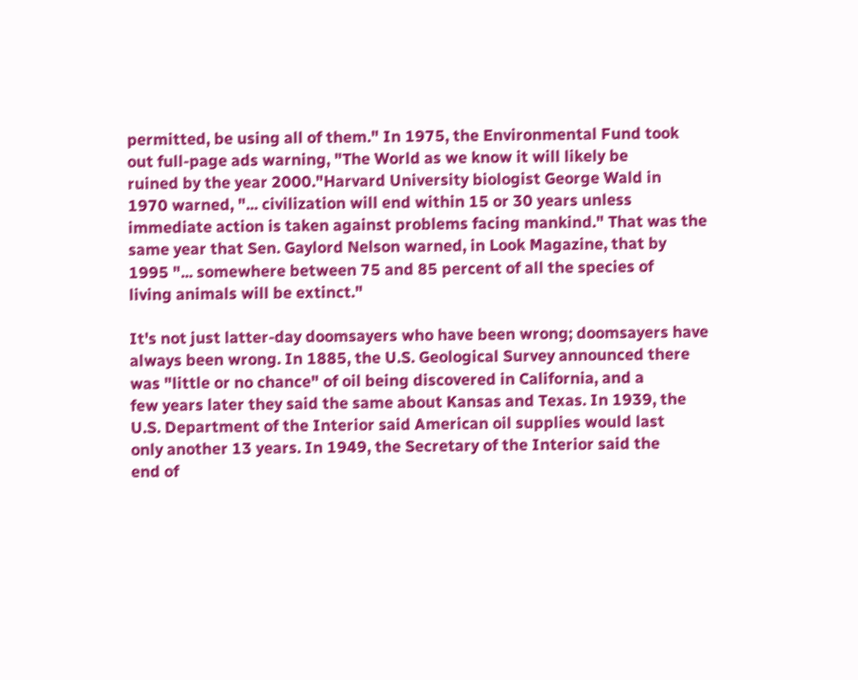permitted, be using all of them." In 1975, the Environmental Fund took
out full-page ads warning, "The World as we know it will likely be
ruined by the year 2000."Harvard University biologist George Wald in
1970 warned, "... civilization will end within 15 or 30 years unless
immediate action is taken against problems facing mankind." That was the
same year that Sen. Gaylord Nelson warned, in Look Magazine, that by
1995 "... somewhere between 75 and 85 percent of all the species of
living animals will be extinct."

It's not just latter-day doomsayers who have been wrong; doomsayers have
always been wrong. In 1885, the U.S. Geological Survey announced there
was "little or no chance" of oil being discovered in California, and a
few years later they said the same about Kansas and Texas. In 1939, the
U.S. Department of the Interior said American oil supplies would last
only another 13 years. In 1949, the Secretary of the Interior said the
end of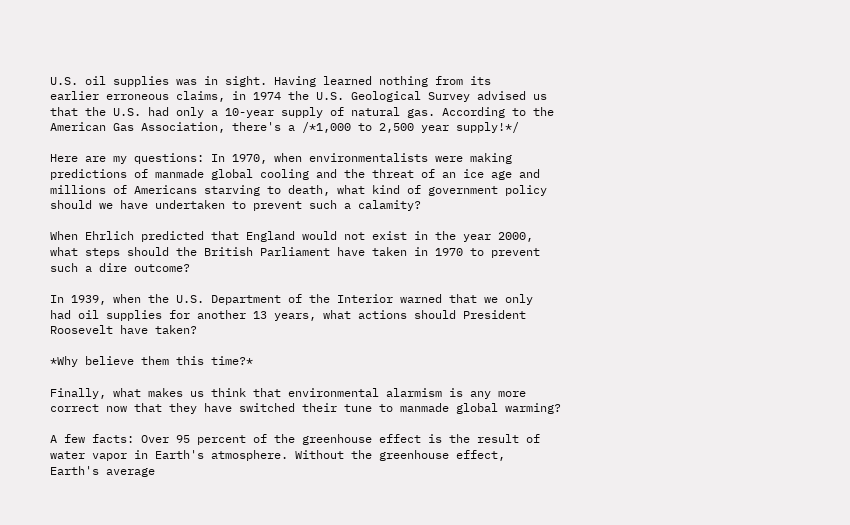U.S. oil supplies was in sight. Having learned nothing from its
earlier erroneous claims, in 1974 the U.S. Geological Survey advised us
that the U.S. had only a 10-year supply of natural gas. According to the
American Gas Association, there's a /*1,000 to 2,500 year supply!*/

Here are my questions: In 1970, when environmentalists were making
predictions of manmade global cooling and the threat of an ice age and
millions of Americans starving to death, what kind of government policy
should we have undertaken to prevent such a calamity?

When Ehrlich predicted that England would not exist in the year 2000,
what steps should the British Parliament have taken in 1970 to prevent
such a dire outcome?

In 1939, when the U.S. Department of the Interior warned that we only
had oil supplies for another 13 years, what actions should President
Roosevelt have taken?

*Why believe them this time?*

Finally, what makes us think that environmental alarmism is any more
correct now that they have switched their tune to manmade global warming?

A few facts: Over 95 percent of the greenhouse effect is the result of
water vapor in Earth's atmosphere. Without the greenhouse effect,
Earth's average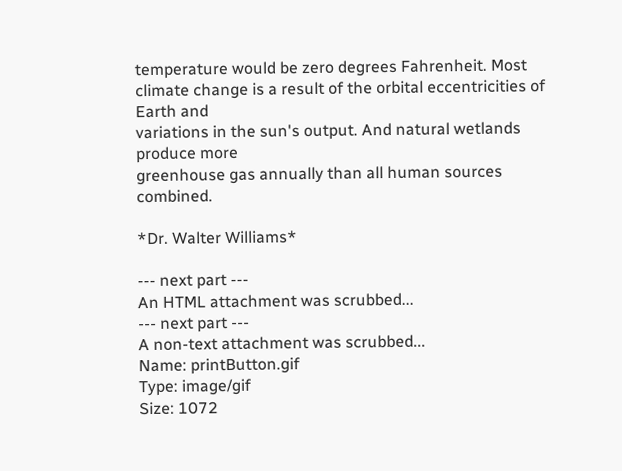temperature would be zero degrees Fahrenheit. Most
climate change is a result of the orbital eccentricities of Earth and
variations in the sun's output. And natural wetlands produce more
greenhouse gas annually than all human sources combined.

*Dr. Walter Williams*

--- next part ---
An HTML attachment was scrubbed...
--- next part ---
A non-text attachment was scrubbed...
Name: printButton.gif
Type: image/gif
Size: 1072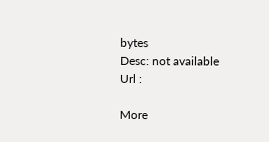bytes
Desc: not available
Url :

More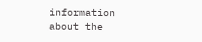information about the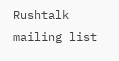Rushtalk mailing list